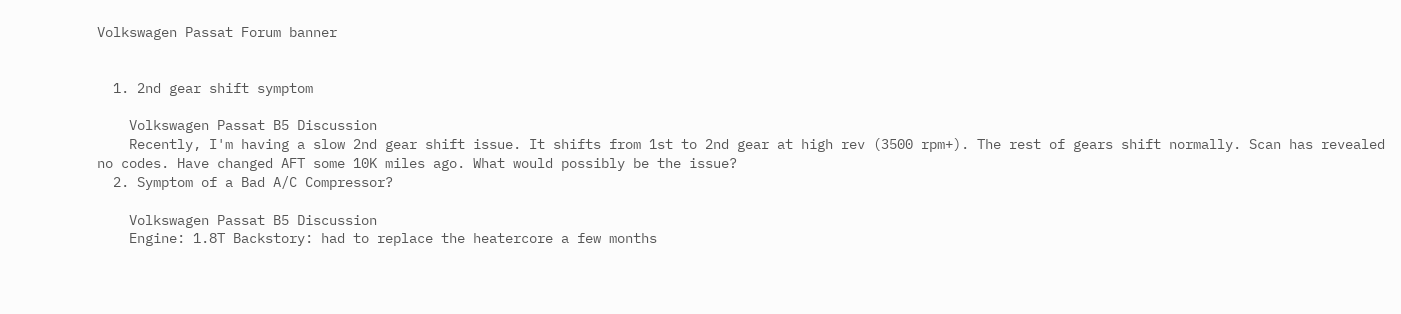Volkswagen Passat Forum banner


  1. 2nd gear shift symptom

    Volkswagen Passat B5 Discussion
    Recently, I'm having a slow 2nd gear shift issue. It shifts from 1st to 2nd gear at high rev (3500 rpm+). The rest of gears shift normally. Scan has revealed no codes. Have changed AFT some 10K miles ago. What would possibly be the issue?
  2. Symptom of a Bad A/C Compressor?

    Volkswagen Passat B5 Discussion
    Engine: 1.8T Backstory: had to replace the heatercore a few months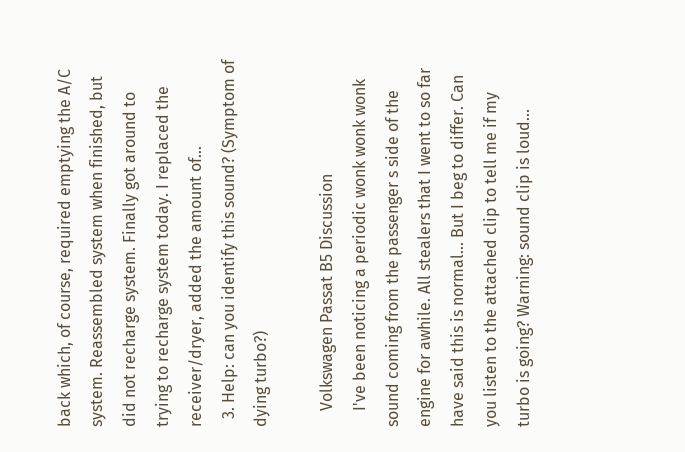back which, of course, required emptying the A/C system. Reassembled system when finished, but did not recharge system. Finally got around to trying to recharge system today. I replaced the receiver/dryer, added the amount of...
  3. Help: can you identify this sound? (Symptom of dying turbo?)

    Volkswagen Passat B5 Discussion
    I've been noticing a periodic wonk wonk wonk sound coming from the passenger s side of the engine for awhile. All stealers that I went to so far have said this is normal... But I beg to differ. Can you listen to the attached clip to tell me if my turbo is going? Warning: sound clip is loud...